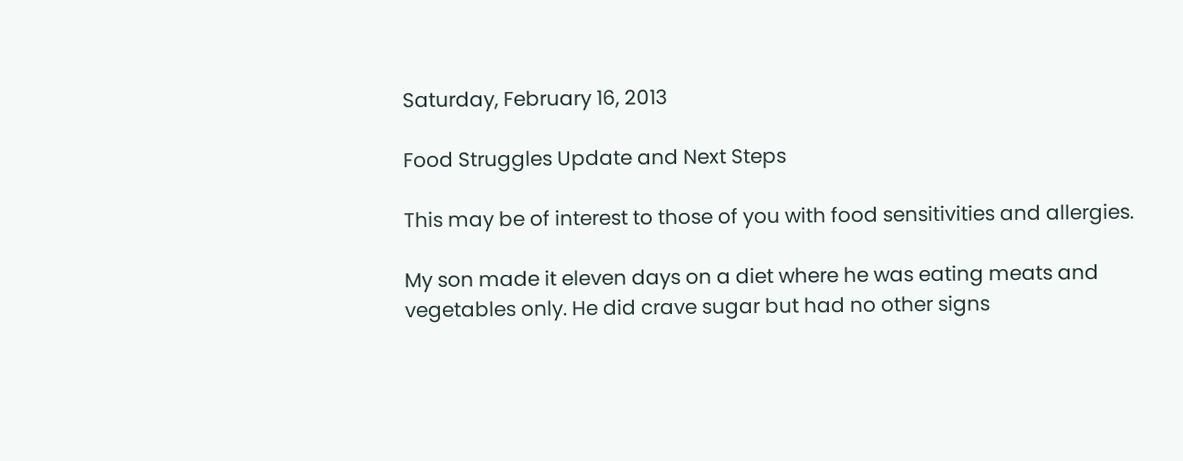Saturday, February 16, 2013

Food Struggles Update and Next Steps

This may be of interest to those of you with food sensitivities and allergies.

My son made it eleven days on a diet where he was eating meats and vegetables only. He did crave sugar but had no other signs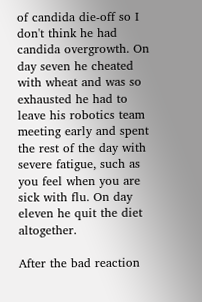of candida die-off so I don't think he had candida overgrowth. On day seven he cheated with wheat and was so exhausted he had to leave his robotics team meeting early and spent the rest of the day with severe fatigue, such as you feel when you are sick with flu. On day eleven he quit the diet altogether.

After the bad reaction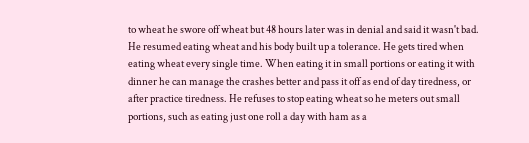to wheat he swore off wheat but 48 hours later was in denial and said it wasn't bad. He resumed eating wheat and his body built up a tolerance. He gets tired when eating wheat every single time. When eating it in small portions or eating it with dinner he can manage the crashes better and pass it off as end of day tiredness, or after practice tiredness. He refuses to stop eating wheat so he meters out small portions, such as eating just one roll a day with ham as a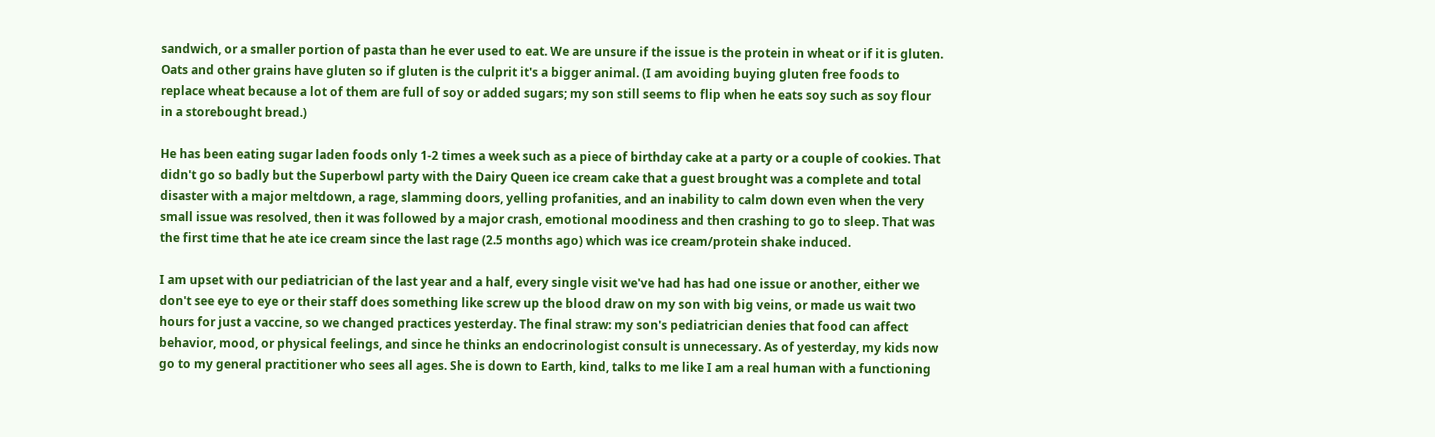sandwich, or a smaller portion of pasta than he ever used to eat. We are unsure if the issue is the protein in wheat or if it is gluten. Oats and other grains have gluten so if gluten is the culprit it's a bigger animal. (I am avoiding buying gluten free foods to replace wheat because a lot of them are full of soy or added sugars; my son still seems to flip when he eats soy such as soy flour in a storebought bread.)

He has been eating sugar laden foods only 1-2 times a week such as a piece of birthday cake at a party or a couple of cookies. That didn't go so badly but the Superbowl party with the Dairy Queen ice cream cake that a guest brought was a complete and total disaster with a major meltdown, a rage, slamming doors, yelling profanities, and an inability to calm down even when the very small issue was resolved, then it was followed by a major crash, emotional moodiness and then crashing to go to sleep. That was the first time that he ate ice cream since the last rage (2.5 months ago) which was ice cream/protein shake induced.

I am upset with our pediatrician of the last year and a half, every single visit we've had has had one issue or another, either we don't see eye to eye or their staff does something like screw up the blood draw on my son with big veins, or made us wait two hours for just a vaccine, so we changed practices yesterday. The final straw: my son's pediatrician denies that food can affect behavior, mood, or physical feelings, and since he thinks an endocrinologist consult is unnecessary. As of yesterday, my kids now go to my general practitioner who sees all ages. She is down to Earth, kind, talks to me like I am a real human with a functioning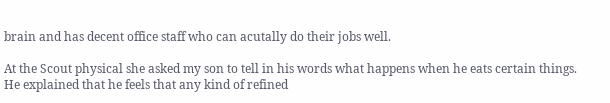brain and has decent office staff who can acutally do their jobs well.

At the Scout physical she asked my son to tell in his words what happens when he eats certain things. He explained that he feels that any kind of refined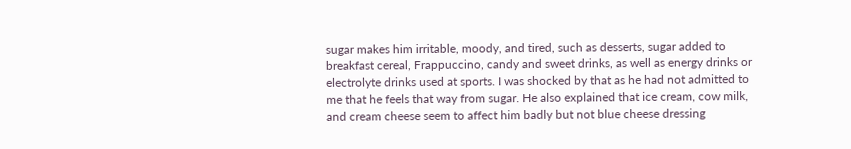sugar makes him irritable, moody, and tired, such as desserts, sugar added to breakfast cereal, Frappuccino, candy and sweet drinks, as well as energy drinks or electrolyte drinks used at sports. I was shocked by that as he had not admitted to me that he feels that way from sugar. He also explained that ice cream, cow milk, and cream cheese seem to affect him badly but not blue cheese dressing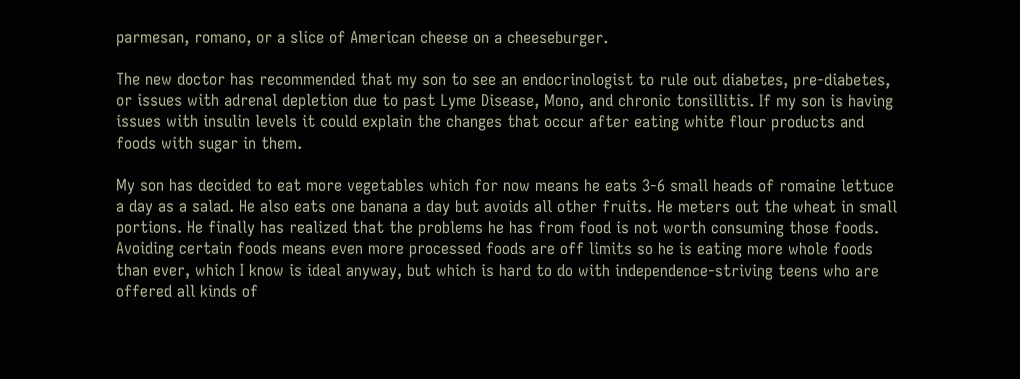parmesan, romano, or a slice of American cheese on a cheeseburger.

The new doctor has recommended that my son to see an endocrinologist to rule out diabetes, pre-diabetes, or issues with adrenal depletion due to past Lyme Disease, Mono, and chronic tonsillitis. If my son is having issues with insulin levels it could explain the changes that occur after eating white flour products and foods with sugar in them.

My son has decided to eat more vegetables which for now means he eats 3-6 small heads of romaine lettuce a day as a salad. He also eats one banana a day but avoids all other fruits. He meters out the wheat in small portions. He finally has realized that the problems he has from food is not worth consuming those foods. Avoiding certain foods means even more processed foods are off limits so he is eating more whole foods than ever, which I know is ideal anyway, but which is hard to do with independence-striving teens who are offered all kinds of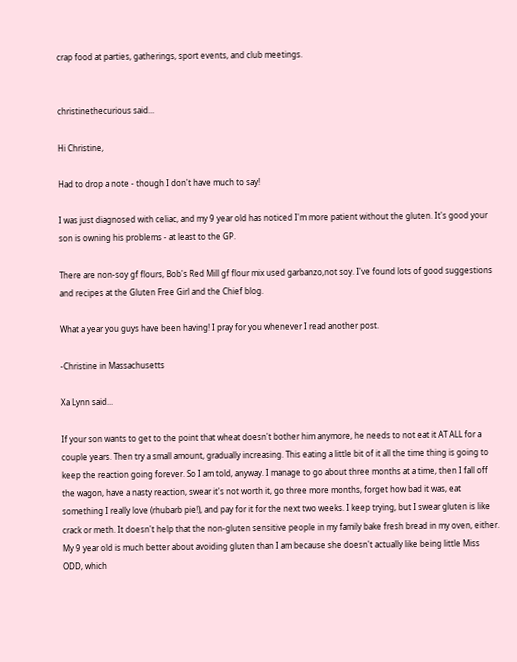crap food at parties, gatherings, sport events, and club meetings.


christinethecurious said...

Hi Christine,

Had to drop a note - though I don't have much to say!

I was just diagnosed with celiac, and my 9 year old has noticed I'm more patient without the gluten. It's good your son is owning his problems - at least to the GP.

There are non-soy gf flours, Bob's Red Mill gf flour mix used garbanzo,not soy. I've found lots of good suggestions and recipes at the Gluten Free Girl and the Chief blog.

What a year you guys have been having! I pray for you whenever I read another post.

-Christine in Massachusetts

Xa Lynn said...

If your son wants to get to the point that wheat doesn't bother him anymore, he needs to not eat it AT ALL for a couple years. Then try a small amount, gradually increasing. This eating a little bit of it all the time thing is going to keep the reaction going forever. So I am told, anyway. I manage to go about three months at a time, then I fall off the wagon, have a nasty reaction, swear it's not worth it, go three more months, forget how bad it was, eat something I really love (rhubarb pie!), and pay for it for the next two weeks. I keep trying, but I swear gluten is like crack or meth. It doesn't help that the non-gluten sensitive people in my family bake fresh bread in my oven, either. My 9 year old is much better about avoiding gluten than I am because she doesn't actually like being little Miss ODD, which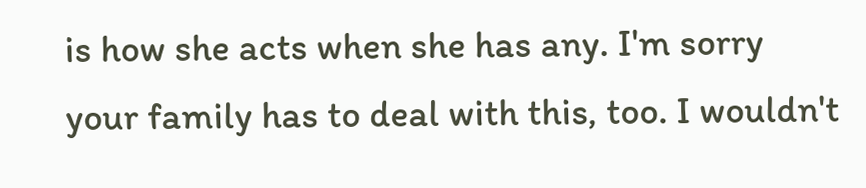is how she acts when she has any. I'm sorry your family has to deal with this, too. I wouldn't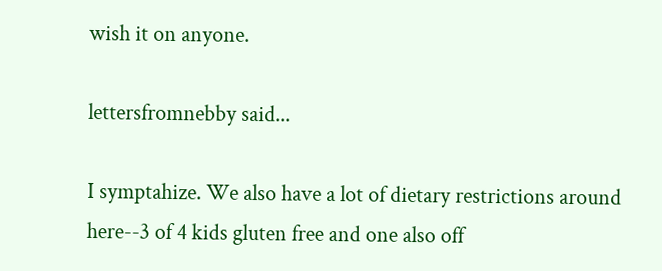wish it on anyone.

lettersfromnebby said...

I symptahize. We also have a lot of dietary restrictions around here--3 of 4 kids gluten free and one also off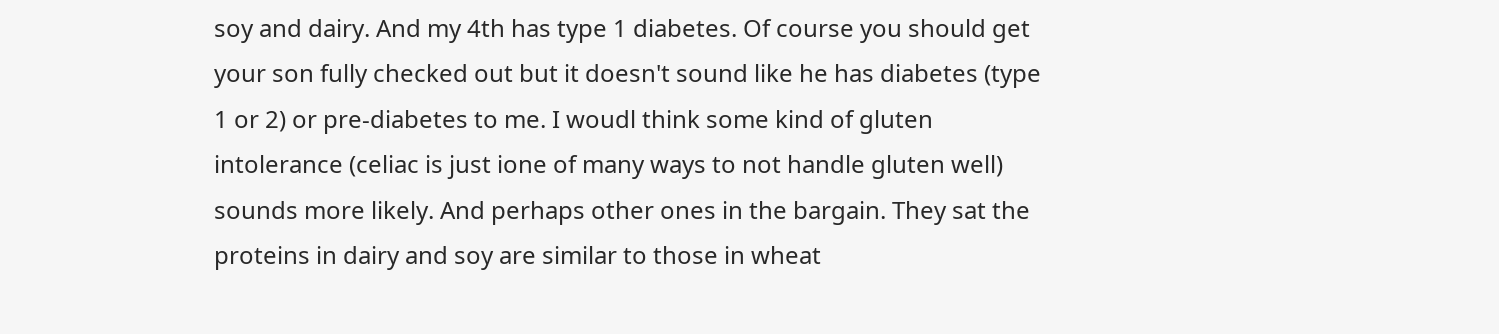soy and dairy. And my 4th has type 1 diabetes. Of course you should get your son fully checked out but it doesn't sound like he has diabetes (type 1 or 2) or pre-diabetes to me. I woudl think some kind of gluten intolerance (celiac is just ione of many ways to not handle gluten well) sounds more likely. And perhaps other ones in the bargain. They sat the proteins in dairy and soy are similar to those in wheat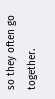so they often go together.